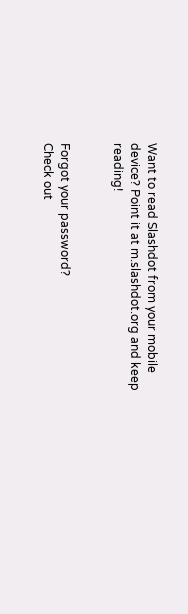Want to read Slashdot from your mobile device? Point it at m.slashdot.org and keep reading!


Forgot your password?
Check out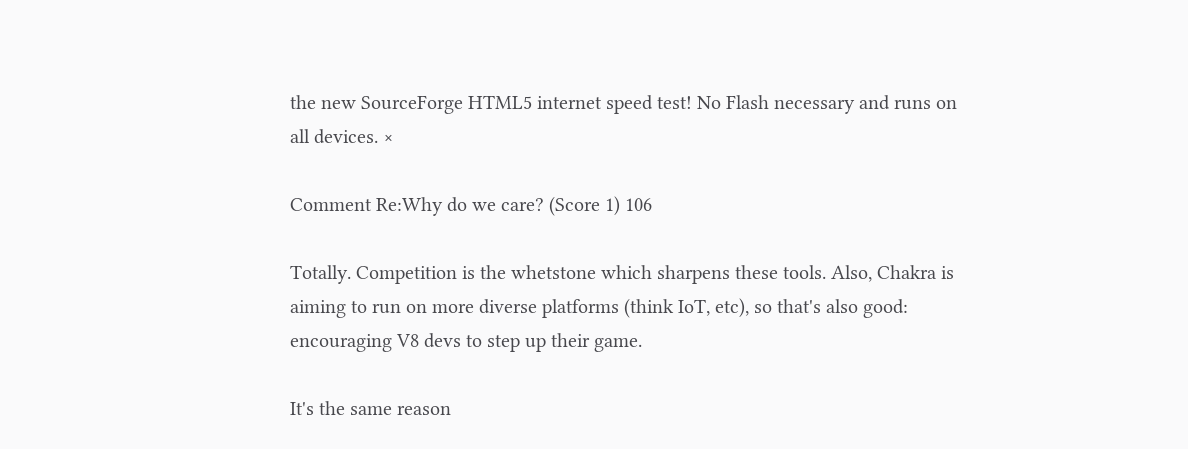the new SourceForge HTML5 internet speed test! No Flash necessary and runs on all devices. ×

Comment Re:Why do we care? (Score 1) 106

Totally. Competition is the whetstone which sharpens these tools. Also, Chakra is aiming to run on more diverse platforms (think IoT, etc), so that's also good: encouraging V8 devs to step up their game.

It's the same reason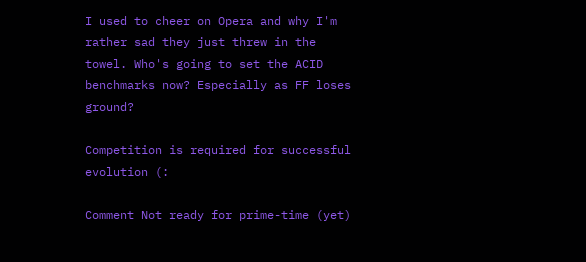I used to cheer on Opera and why I'm rather sad they just threw in the towel. Who's going to set the ACID benchmarks now? Especially as FF loses ground?

Competition is required for successful evolution (:

Comment Not ready for prime-time (yet)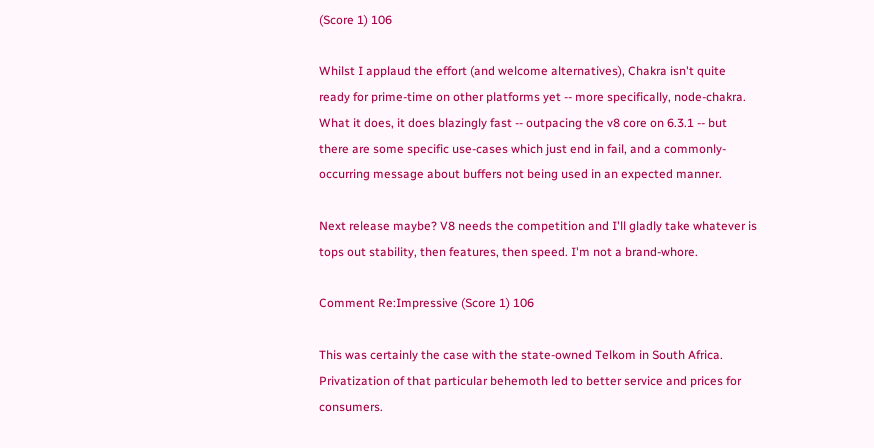(Score 1) 106

Whilst I applaud the effort (and welcome alternatives), Chakra isn't quite ready for prime-time on other platforms yet -- more specifically, node-chakra. What it does, it does blazingly fast -- outpacing the v8 core on 6.3.1 -- but there are some specific use-cases which just end in fail, and a commonly-occurring message about buffers not being used in an expected manner.

Next release maybe? V8 needs the competition and I'll gladly take whatever is tops out stability, then features, then speed. I'm not a brand-whore.

Comment Re:Impressive (Score 1) 106

This was certainly the case with the state-owned Telkom in South Africa. Privatization of that particular behemoth led to better service and prices for consumers.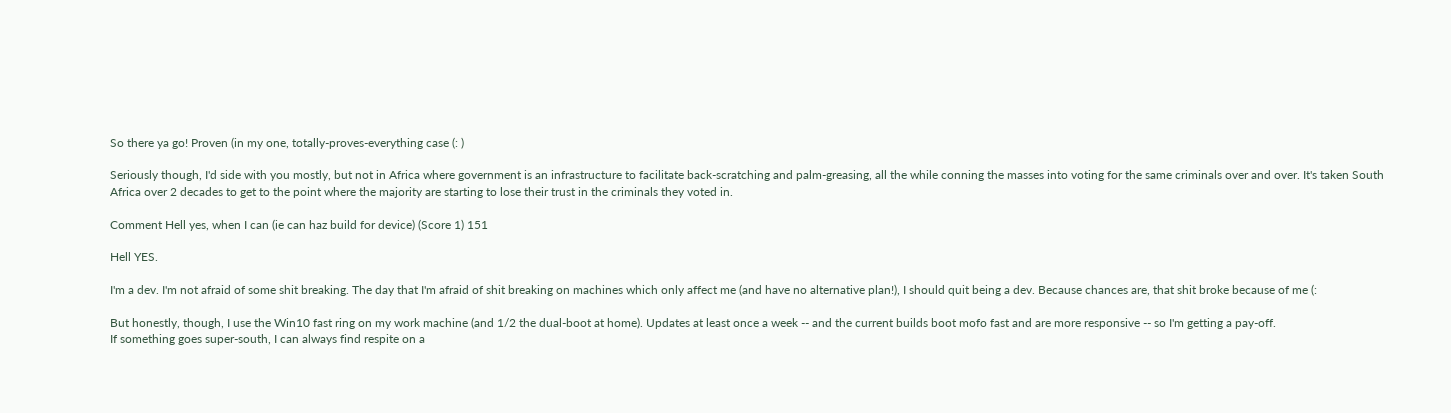So there ya go! Proven (in my one, totally-proves-everything case (: )

Seriously though, I'd side with you mostly, but not in Africa where government is an infrastructure to facilitate back-scratching and palm-greasing, all the while conning the masses into voting for the same criminals over and over. It's taken South Africa over 2 decades to get to the point where the majority are starting to lose their trust in the criminals they voted in.

Comment Hell yes, when I can (ie can haz build for device) (Score 1) 151

Hell YES.

I'm a dev. I'm not afraid of some shit breaking. The day that I'm afraid of shit breaking on machines which only affect me (and have no alternative plan!), I should quit being a dev. Because chances are, that shit broke because of me (:

But honestly, though, I use the Win10 fast ring on my work machine (and 1/2 the dual-boot at home). Updates at least once a week -- and the current builds boot mofo fast and are more responsive -- so I'm getting a pay-off.
If something goes super-south, I can always find respite on a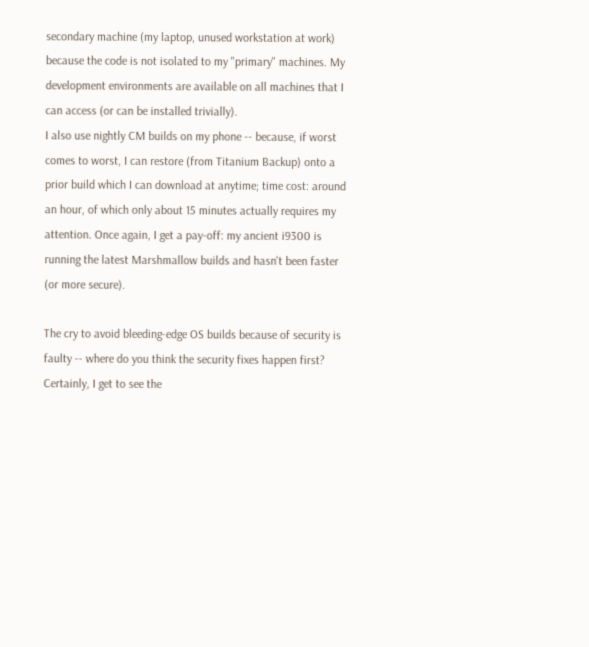secondary machine (my laptop, unused workstation at work) because the code is not isolated to my "primary" machines. My development environments are available on all machines that I can access (or can be installed trivially).
I also use nightly CM builds on my phone -- because, if worst comes to worst, I can restore (from Titanium Backup) onto a prior build which I can download at anytime; time cost: around an hour, of which only about 15 minutes actually requires my attention. Once again, I get a pay-off: my ancient i9300 is running the latest Marshmallow builds and hasn't been faster (or more secure).

The cry to avoid bleeding-edge OS builds because of security is faulty -- where do you think the security fixes happen first? Certainly, I get to see the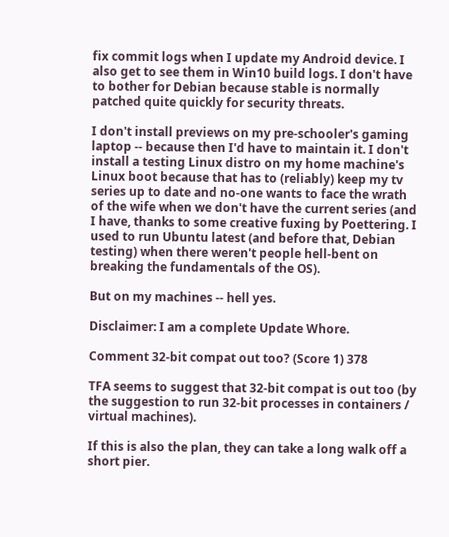fix commit logs when I update my Android device. I also get to see them in Win10 build logs. I don't have to bother for Debian because stable is normally patched quite quickly for security threats.

I don't install previews on my pre-schooler's gaming laptop -- because then I'd have to maintain it. I don't install a testing Linux distro on my home machine's Linux boot because that has to (reliably) keep my tv series up to date and no-one wants to face the wrath of the wife when we don't have the current series (and I have, thanks to some creative fuxing by Poettering. I used to run Ubuntu latest (and before that, Debian testing) when there weren't people hell-bent on breaking the fundamentals of the OS).

But on my machines -- hell yes.

Disclaimer: I am a complete Update Whore.

Comment 32-bit compat out too? (Score 1) 378

TFA seems to suggest that 32-bit compat is out too (by the suggestion to run 32-bit processes in containers / virtual machines).

If this is also the plan, they can take a long walk off a short pier.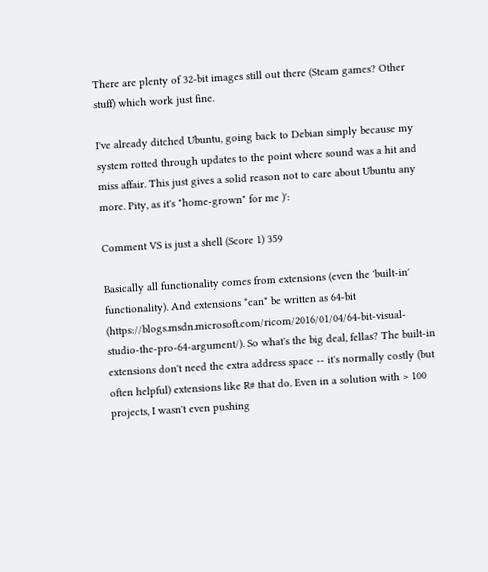There are plenty of 32-bit images still out there (Steam games? Other stuff) which work just fine.

I've already ditched Ubuntu, going back to Debian simply because my system rotted through updates to the point where sound was a hit and miss affair. This just gives a solid reason not to care about Ubuntu any more. Pity, as it's "home-grown" for me )':

Comment VS is just a shell (Score 1) 359

Basically all functionality comes from extensions (even the 'built-in' functionality). And extensions *can* be written as 64-bit (https://blogs.msdn.microsoft.com/ricom/2016/01/04/64-bit-visual-studio-the-pro-64-argument/). So what's the big deal, fellas? The built-in extensions don't need the extra address space -- it's normally costly (but often helpful) extensions like R# that do. Even in a solution with > 100 projects, I wasn't even pushing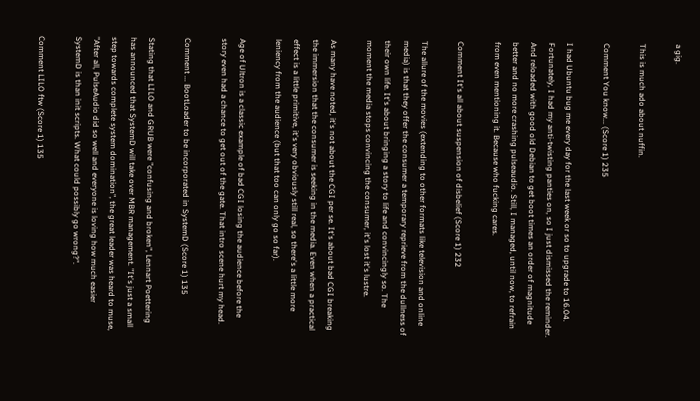a gig.

This is much ado about nuffin.

Comment You know... (Score 1) 235

I had Ubuntu bug me every day for the last week or so to upgrade to 16.04. Fortunately, I had my anti-twisting panties on, so I just dismissed the reminder. And reloaded with good old Debian to get boot times an order of magnitude better and no more crashing pulseaudio. Still, I managed, until now, to refrain from even mentioning it. Because who fucking cares.

Comment It's all about suspension of disbelief (Score 1) 232

The allure of the movies (extending to other formats like television and online media) is that they offer the consumer a temporary reprieve from the dullness of their own life. It's about bringing a story to life and convincingly so. The moment the media stops convincing the consumer, it's lost it's lustre.

As many have noted, it's not about the CGI per se. It's about bad CGI breaking the immersion that the consumer is seeking in the media. Even when a practical effect is a little primitive, it's very obviously still real, so there's a little more leniency from the audience (but that too can only go so far).

Age of Ultron is a classic example of bad CGI losing the audience before the story even had a chance to get out of the gate. That intro scene hurt my head.

Comment ... BootLoader to be incorporated in SystemD (Score 1) 135

Stating that LILO and GRUB were "confusing and broken", Lennart Poettering has announced that SystemD will take over MBR management. "It's just a small step towards complete system domination", the great leader was heard to muse, "After all, PulseAudio did so well and everyone is loving how much easier SystemD is than init scripts. What could possibly go wrong?".

Comment LILO ftw (Score 1) 135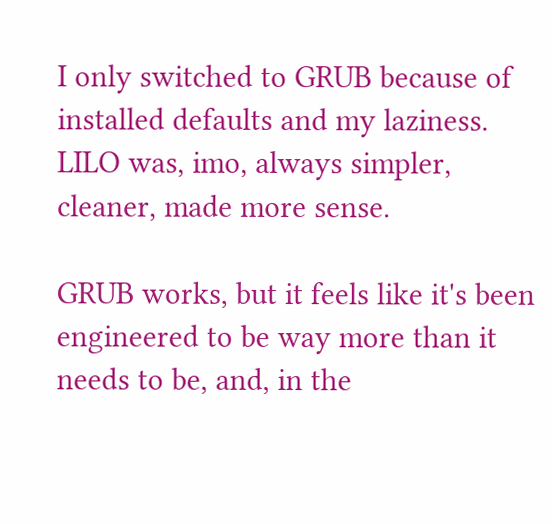I only switched to GRUB because of installed defaults and my laziness. LILO was, imo, always simpler, cleaner, made more sense.

GRUB works, but it feels like it's been engineered to be way more than it needs to be, and, in the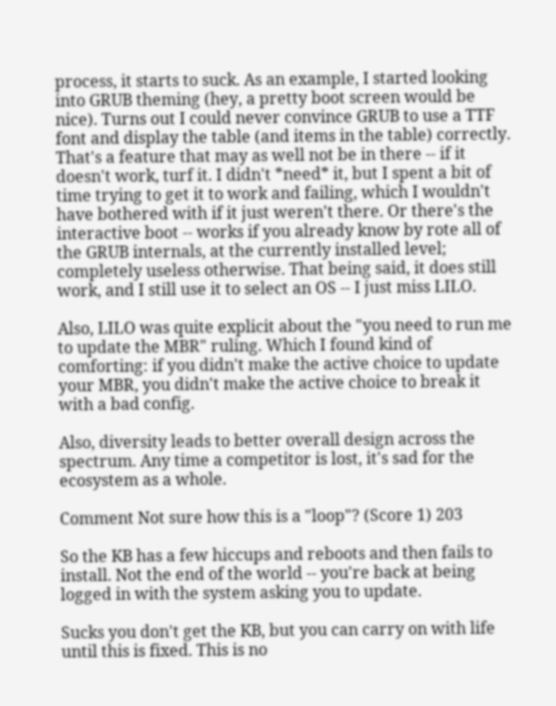process, it starts to suck. As an example, I started looking into GRUB theming (hey, a pretty boot screen would be nice). Turns out I could never convince GRUB to use a TTF font and display the table (and items in the table) correctly. That's a feature that may as well not be in there -- if it doesn't work, turf it. I didn't *need* it, but I spent a bit of time trying to get it to work and failing, which I wouldn't have bothered with if it just weren't there. Or there's the interactive boot -- works if you already know by rote all of the GRUB internals, at the currently installed level; completely useless otherwise. That being said, it does still work, and I still use it to select an OS -- I just miss LILO.

Also, LILO was quite explicit about the "you need to run me to update the MBR" ruling. Which I found kind of comforting: if you didn't make the active choice to update your MBR, you didn't make the active choice to break it with a bad config.

Also, diversity leads to better overall design across the spectrum. Any time a competitor is lost, it's sad for the ecosystem as a whole.

Comment Not sure how this is a "loop"? (Score 1) 203

So the KB has a few hiccups and reboots and then fails to install. Not the end of the world -- you're back at being logged in with the system asking you to update.

Sucks you don't get the KB, but you can carry on with life until this is fixed. This is no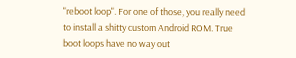"reboot loop". For one of those, you really need to install a shitty custom Android ROM. True boot loops have no way out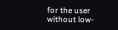for the user without low-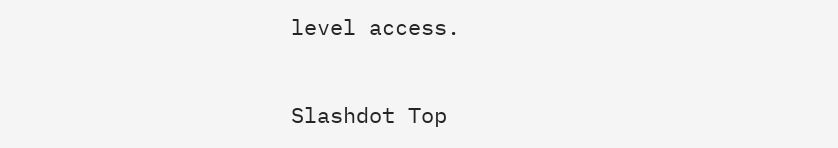level access.

Slashdot Top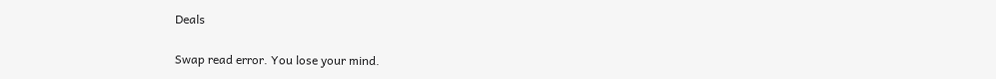Deals

Swap read error. You lose your mind.